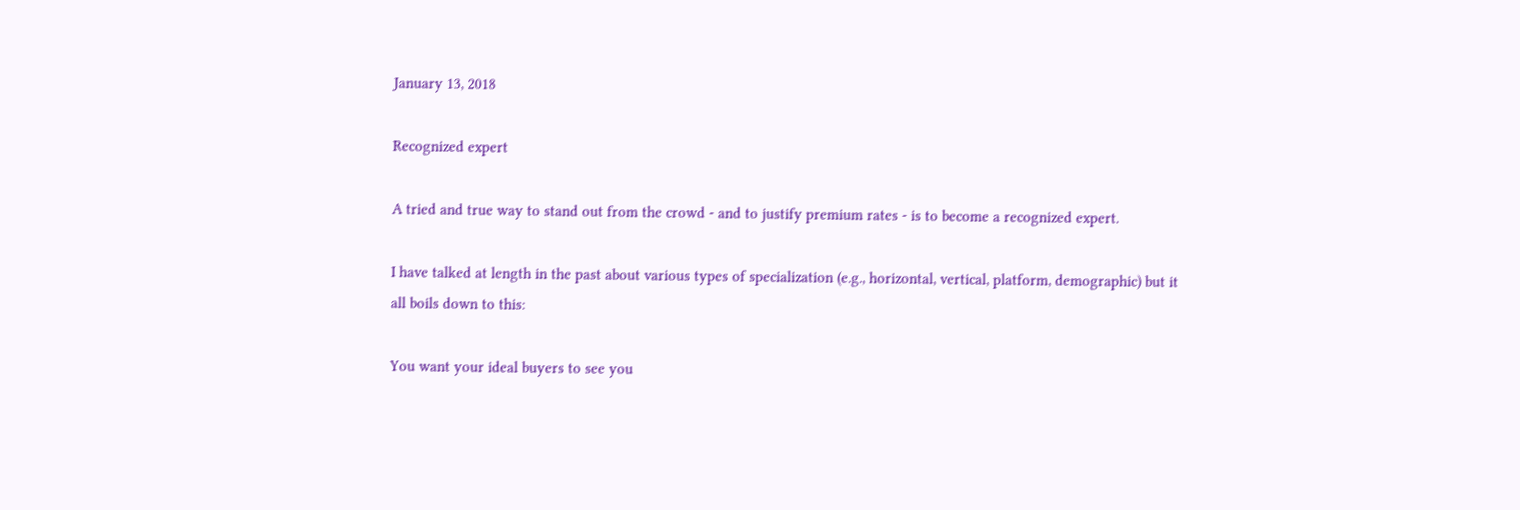January 13, 2018

Recognized expert

A tried and true way to stand out from the crowd - and to justify premium rates - is to become a recognized expert.

I have talked at length in the past about various types of specialization (e.g., horizontal, vertical, platform, demographic) but it all boils down to this:

You want your ideal buyers to see you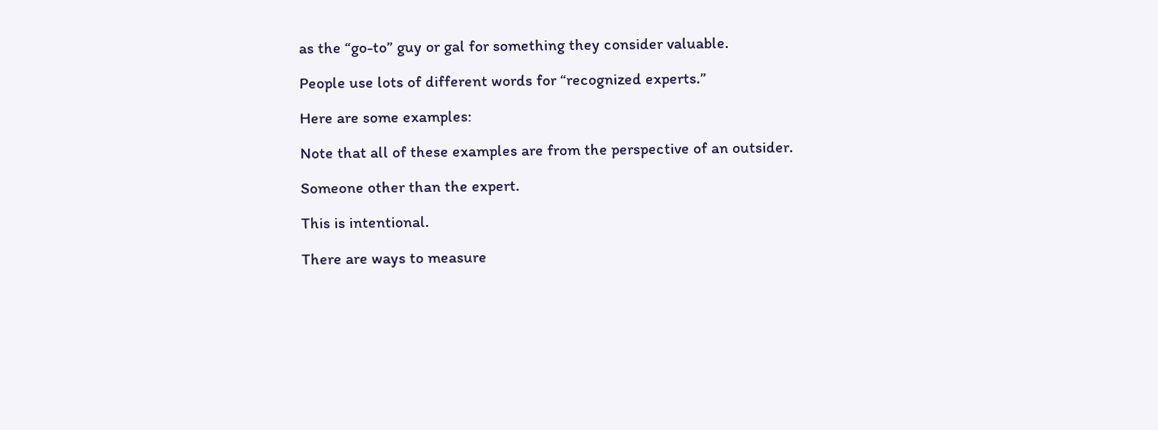as the “go-to” guy or gal for something they consider valuable.

People use lots of different words for “recognized experts.”

Here are some examples:

Note that all of these examples are from the perspective of an outsider.

Someone other than the expert.

This is intentional.

There are ways to measure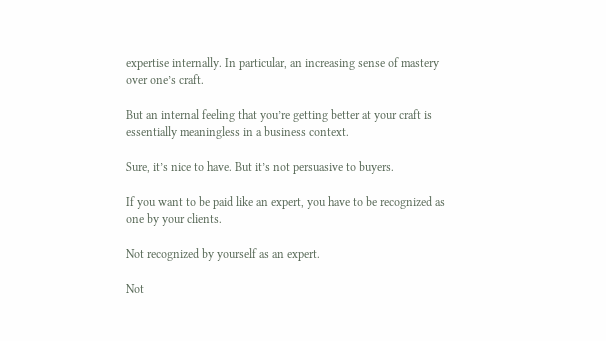expertise internally. In particular, an increasing sense of mastery over one’s craft.

But an internal feeling that you’re getting better at your craft is essentially meaningless in a business context.

Sure, it’s nice to have. But it’s not persuasive to buyers.

If you want to be paid like an expert, you have to be recognized as one by your clients.

Not recognized by yourself as an expert.

Not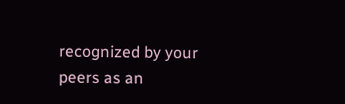recognized by your peers as an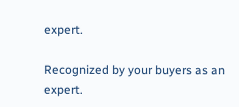expert.

Recognized by your buyers as an expert.